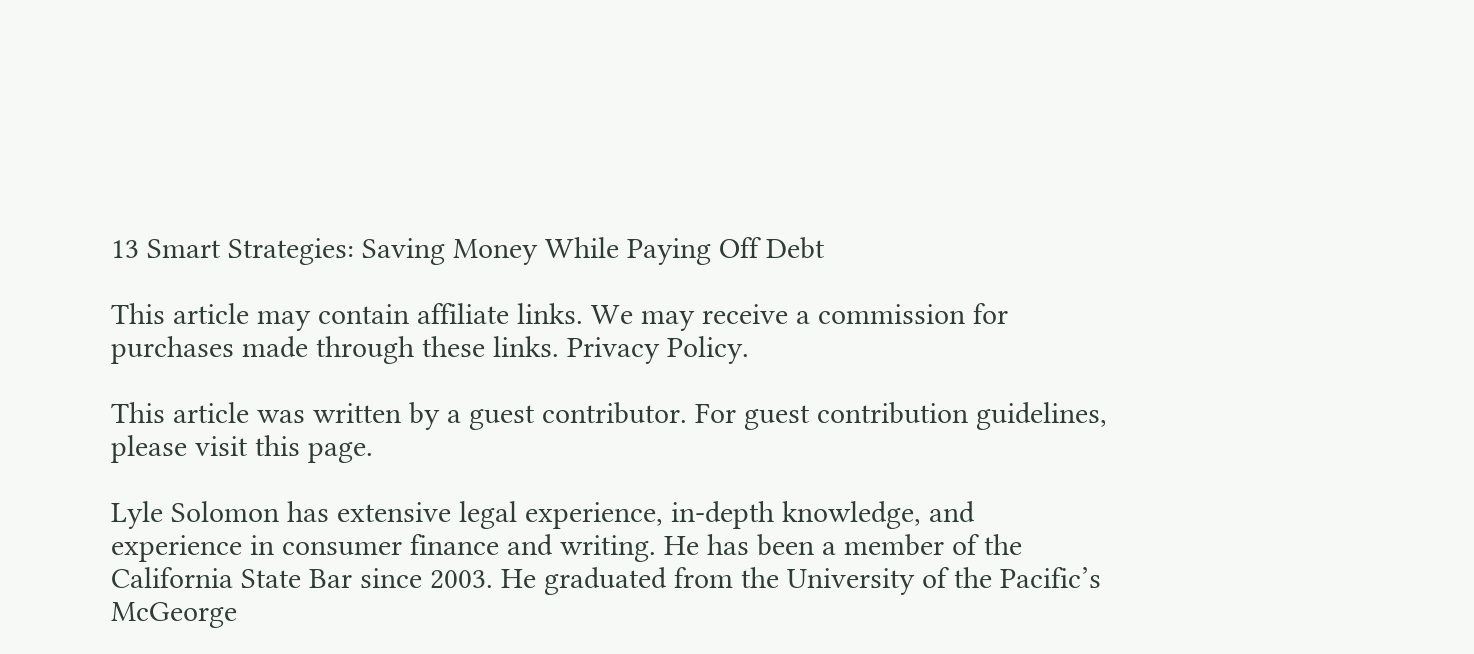13 Smart Strategies: Saving Money While Paying Off Debt

This article may contain affiliate links. We may receive a commission for purchases made through these links. Privacy Policy.

This article was written by a guest contributor. For guest contribution guidelines, please visit this page.

Lyle Solomon has extensive legal experience, in-depth knowledge, and experience in consumer finance and writing. He has been a member of the California State Bar since 2003. He graduated from the University of the Pacific’s McGeorge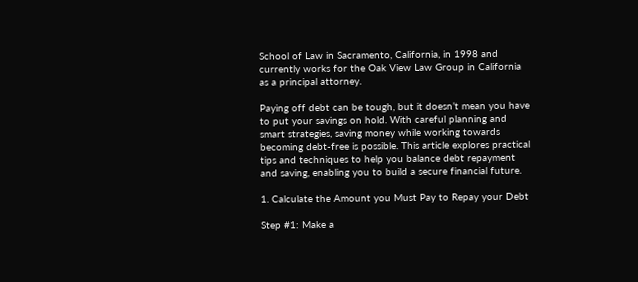School of Law in Sacramento, California, in 1998 and currently works for the Oak View Law Group in California as a principal attorney.

Paying off debt can be tough, but it doesn’t mean you have to put your savings on hold. With careful planning and smart strategies, saving money while working towards becoming debt-free is possible. This article explores practical tips and techniques to help you balance debt repayment and saving, enabling you to build a secure financial future.

1. Calculate the Amount you Must Pay to Repay your Debt

Step #1: Make a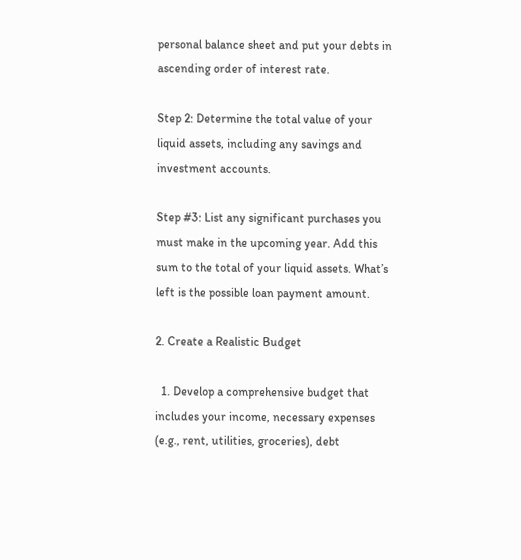personal balance sheet and put your debts in ascending order of interest rate.

Step 2: Determine the total value of your liquid assets, including any savings and investment accounts.

Step #3: List any significant purchases you must make in the upcoming year. Add this sum to the total of your liquid assets. What’s left is the possible loan payment amount.

2. Create a Realistic Budget

  1. Develop a comprehensive budget that includes your income, necessary expenses (e.g., rent, utilities, groceries), debt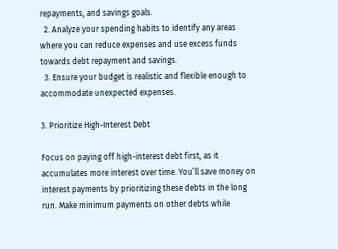repayments, and savings goals.
  2. Analyze your spending habits to identify any areas where you can reduce expenses and use excess funds towards debt repayment and savings.
  3. Ensure your budget is realistic and flexible enough to accommodate unexpected expenses.

3. Prioritize High-Interest Debt

Focus on paying off high-interest debt first, as it accumulates more interest over time. You’ll save money on interest payments by prioritizing these debts in the long run. Make minimum payments on other debts while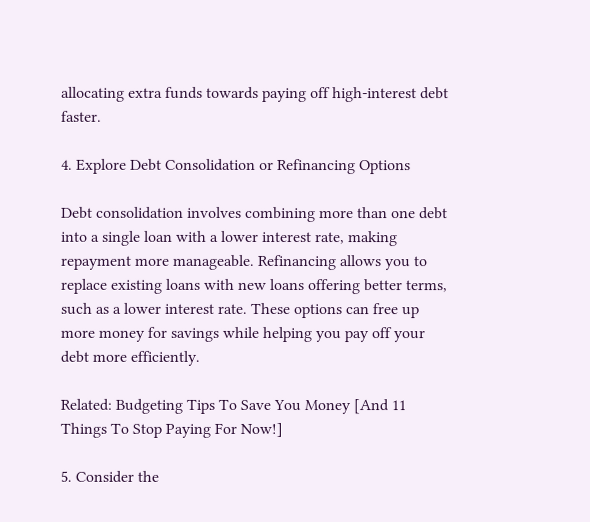allocating extra funds towards paying off high-interest debt faster.

4. Explore Debt Consolidation or Refinancing Options

Debt consolidation involves combining more than one debt into a single loan with a lower interest rate, making repayment more manageable. Refinancing allows you to replace existing loans with new loans offering better terms, such as a lower interest rate. These options can free up more money for savings while helping you pay off your debt more efficiently.

Related: Budgeting Tips To Save You Money [And 11 Things To Stop Paying For Now!]

5. Consider the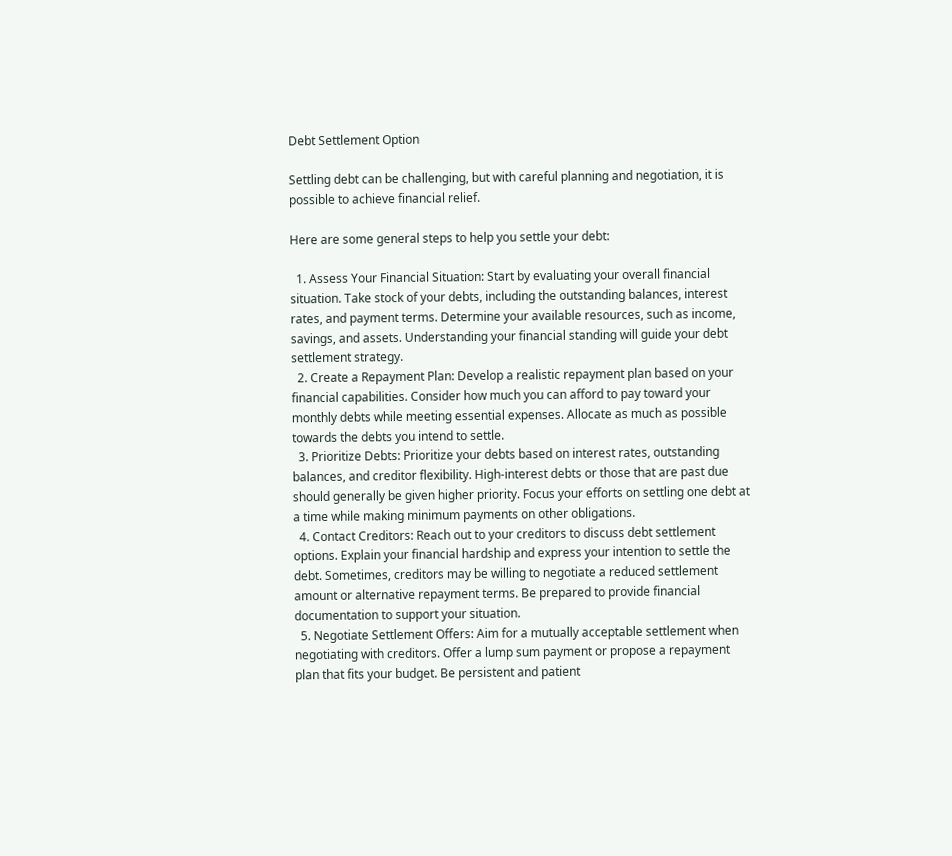Debt Settlement Option

Settling debt can be challenging, but with careful planning and negotiation, it is possible to achieve financial relief.

Here are some general steps to help you settle your debt:

  1. Assess Your Financial Situation: Start by evaluating your overall financial situation. Take stock of your debts, including the outstanding balances, interest rates, and payment terms. Determine your available resources, such as income, savings, and assets. Understanding your financial standing will guide your debt settlement strategy.
  2. Create a Repayment Plan: Develop a realistic repayment plan based on your financial capabilities. Consider how much you can afford to pay toward your monthly debts while meeting essential expenses. Allocate as much as possible towards the debts you intend to settle.
  3. Prioritize Debts: Prioritize your debts based on interest rates, outstanding balances, and creditor flexibility. High-interest debts or those that are past due should generally be given higher priority. Focus your efforts on settling one debt at a time while making minimum payments on other obligations.
  4. Contact Creditors: Reach out to your creditors to discuss debt settlement options. Explain your financial hardship and express your intention to settle the debt. Sometimes, creditors may be willing to negotiate a reduced settlement amount or alternative repayment terms. Be prepared to provide financial documentation to support your situation.
  5. Negotiate Settlement Offers: Aim for a mutually acceptable settlement when negotiating with creditors. Offer a lump sum payment or propose a repayment plan that fits your budget. Be persistent and patient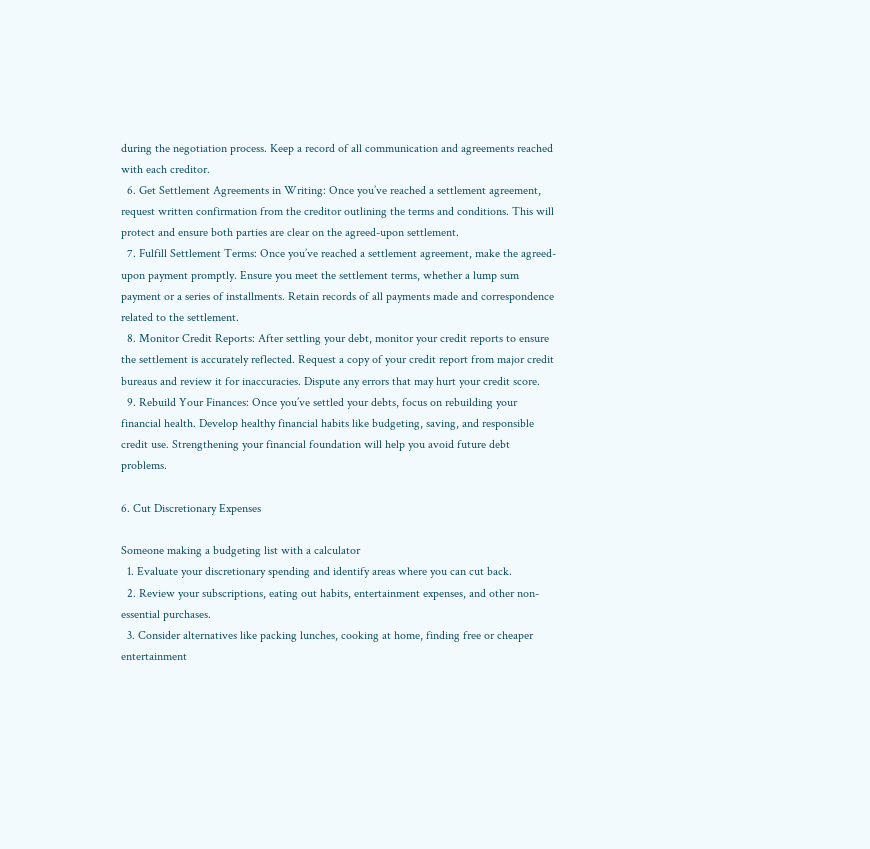during the negotiation process. Keep a record of all communication and agreements reached with each creditor.
  6. Get Settlement Agreements in Writing: Once you’ve reached a settlement agreement, request written confirmation from the creditor outlining the terms and conditions. This will protect and ensure both parties are clear on the agreed-upon settlement.
  7. Fulfill Settlement Terms: Once you’ve reached a settlement agreement, make the agreed-upon payment promptly. Ensure you meet the settlement terms, whether a lump sum payment or a series of installments. Retain records of all payments made and correspondence related to the settlement.
  8. Monitor Credit Reports: After settling your debt, monitor your credit reports to ensure the settlement is accurately reflected. Request a copy of your credit report from major credit bureaus and review it for inaccuracies. Dispute any errors that may hurt your credit score.
  9. Rebuild Your Finances: Once you’ve settled your debts, focus on rebuilding your financial health. Develop healthy financial habits like budgeting, saving, and responsible credit use. Strengthening your financial foundation will help you avoid future debt problems.

6. Cut Discretionary Expenses

Someone making a budgeting list with a calculator
  1. Evaluate your discretionary spending and identify areas where you can cut back.
  2. Review your subscriptions, eating out habits, entertainment expenses, and other non-essential purchases.
  3. Consider alternatives like packing lunches, cooking at home, finding free or cheaper entertainment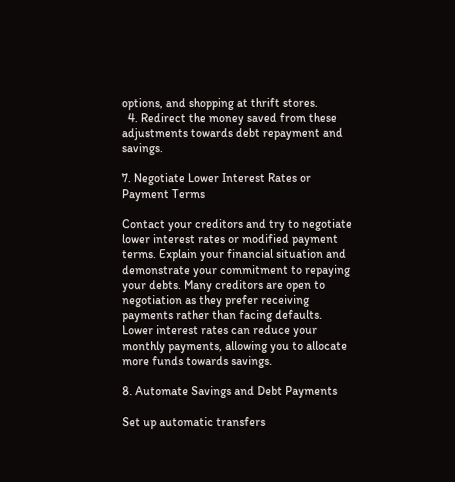options, and shopping at thrift stores.
  4. Redirect the money saved from these adjustments towards debt repayment and savings.

7. Negotiate Lower Interest Rates or Payment Terms

Contact your creditors and try to negotiate lower interest rates or modified payment terms. Explain your financial situation and demonstrate your commitment to repaying your debts. Many creditors are open to negotiation as they prefer receiving payments rather than facing defaults. Lower interest rates can reduce your monthly payments, allowing you to allocate more funds towards savings.

8. Automate Savings and Debt Payments

Set up automatic transfers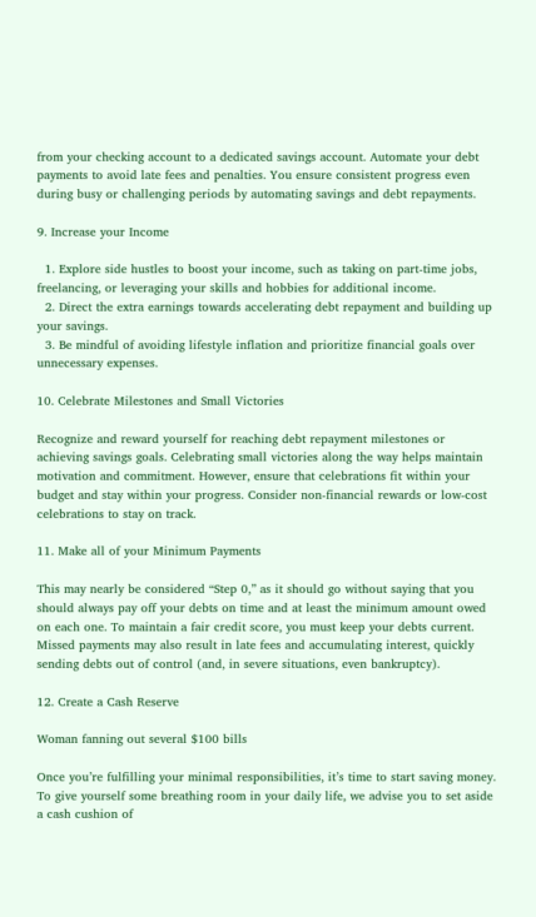from your checking account to a dedicated savings account. Automate your debt payments to avoid late fees and penalties. You ensure consistent progress even during busy or challenging periods by automating savings and debt repayments.

9. Increase your Income

  1. Explore side hustles to boost your income, such as taking on part-time jobs, freelancing, or leveraging your skills and hobbies for additional income.
  2. Direct the extra earnings towards accelerating debt repayment and building up your savings.
  3. Be mindful of avoiding lifestyle inflation and prioritize financial goals over unnecessary expenses.

10. Celebrate Milestones and Small Victories

Recognize and reward yourself for reaching debt repayment milestones or achieving savings goals. Celebrating small victories along the way helps maintain motivation and commitment. However, ensure that celebrations fit within your budget and stay within your progress. Consider non-financial rewards or low-cost celebrations to stay on track.

11. Make all of your Minimum Payments

This may nearly be considered “Step 0,” as it should go without saying that you should always pay off your debts on time and at least the minimum amount owed on each one. To maintain a fair credit score, you must keep your debts current. Missed payments may also result in late fees and accumulating interest, quickly sending debts out of control (and, in severe situations, even bankruptcy).

12. Create a Cash Reserve

Woman fanning out several $100 bills

Once you’re fulfilling your minimal responsibilities, it’s time to start saving money. To give yourself some breathing room in your daily life, we advise you to set aside a cash cushion of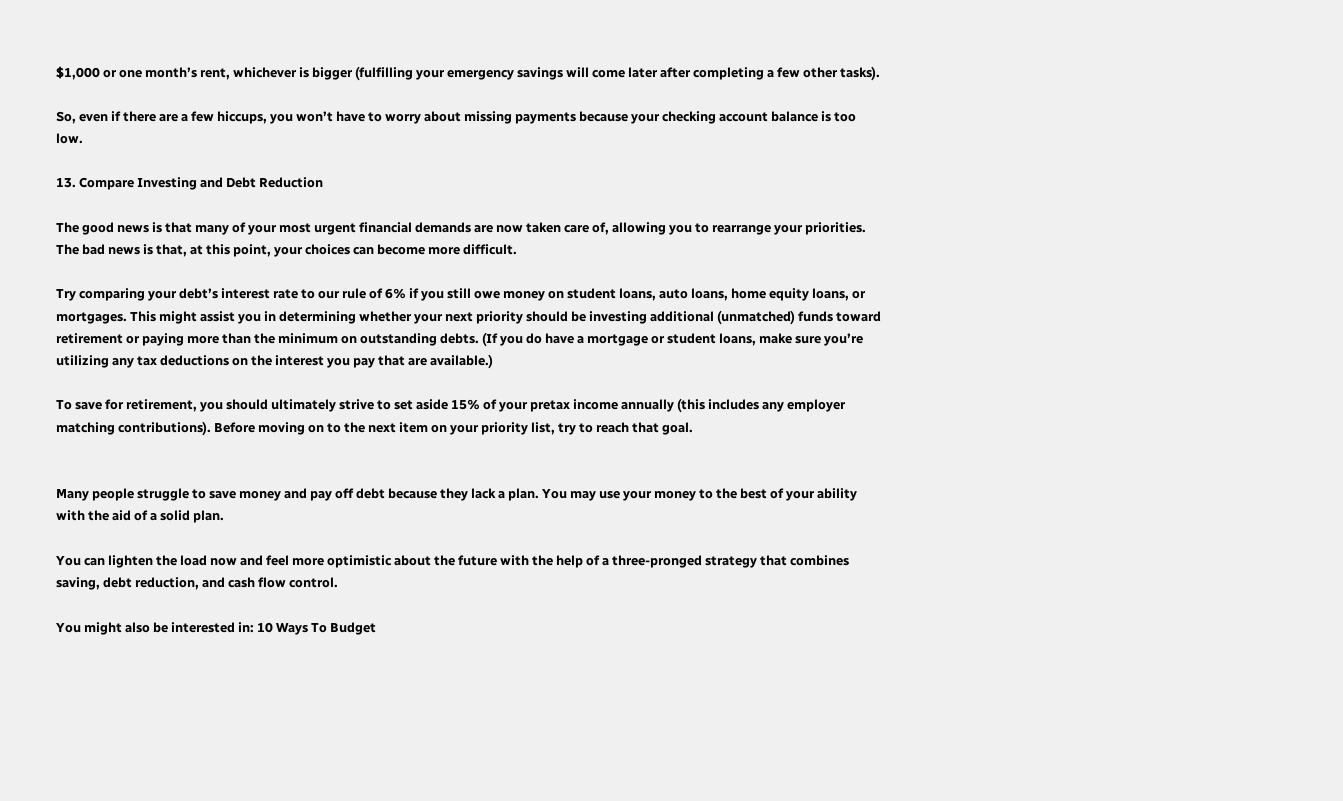$1,000 or one month’s rent, whichever is bigger (fulfilling your emergency savings will come later after completing a few other tasks).

So, even if there are a few hiccups, you won’t have to worry about missing payments because your checking account balance is too low.

13. Compare Investing and Debt Reduction

The good news is that many of your most urgent financial demands are now taken care of, allowing you to rearrange your priorities. The bad news is that, at this point, your choices can become more difficult.

Try comparing your debt’s interest rate to our rule of 6% if you still owe money on student loans, auto loans, home equity loans, or mortgages. This might assist you in determining whether your next priority should be investing additional (unmatched) funds toward retirement or paying more than the minimum on outstanding debts. (If you do have a mortgage or student loans, make sure you’re utilizing any tax deductions on the interest you pay that are available.)

To save for retirement, you should ultimately strive to set aside 15% of your pretax income annually (this includes any employer matching contributions). Before moving on to the next item on your priority list, try to reach that goal.


Many people struggle to save money and pay off debt because they lack a plan. You may use your money to the best of your ability with the aid of a solid plan.

You can lighten the load now and feel more optimistic about the future with the help of a three-pronged strategy that combines saving, debt reduction, and cash flow control.

You might also be interested in: 10 Ways To Budget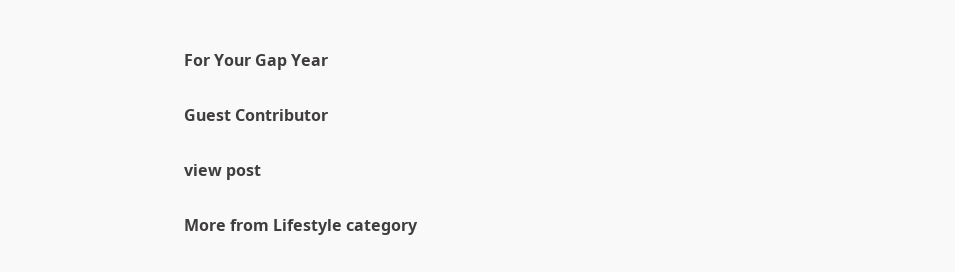For Your Gap Year

Guest Contributor

view post

More from Lifestyle category